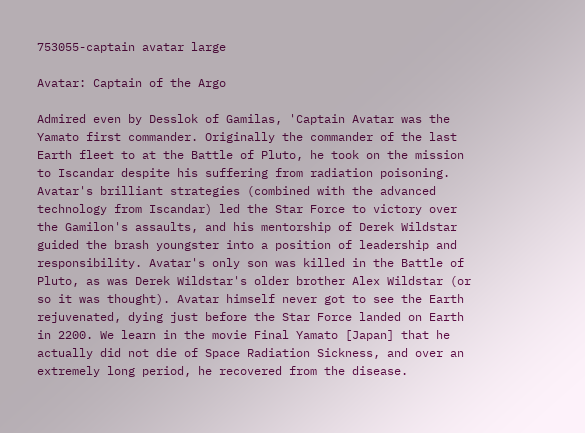753055-captain avatar large

Avatar: Captain of the Argo

Admired even by Desslok of Gamilas, 'Captain Avatar was the Yamato first commander. Originally the commander of the last Earth fleet to at the Battle of Pluto, he took on the mission to Iscandar despite his suffering from radiation poisoning. Avatar's brilliant strategies (combined with the advanced technology from Iscandar) led the Star Force to victory over the Gamilon's assaults, and his mentorship of Derek Wildstar guided the brash youngster into a position of leadership and responsibility. Avatar's only son was killed in the Battle of Pluto, as was Derek Wildstar's older brother Alex Wildstar (or so it was thought). Avatar himself never got to see the Earth rejuvenated, dying just before the Star Force landed on Earth in 2200. We learn in the movie Final Yamato [Japan] that he actually did not die of Space Radiation Sickness, and over an extremely long period, he recovered from the disease.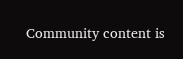Community content is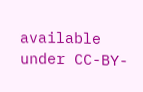available under CC-BY-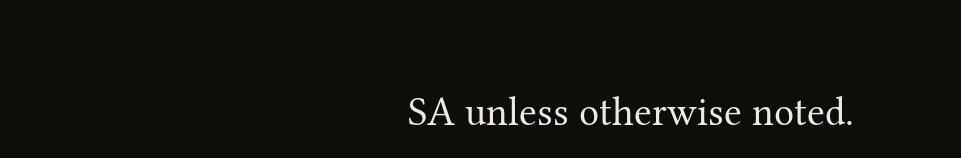SA unless otherwise noted.